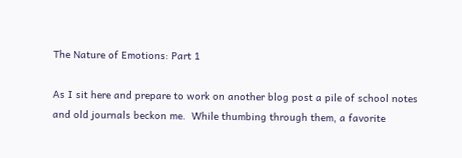The Nature of Emotions: Part 1

As I sit here and prepare to work on another blog post a pile of school notes and old journals beckon me.  While thumbing through them, a favorite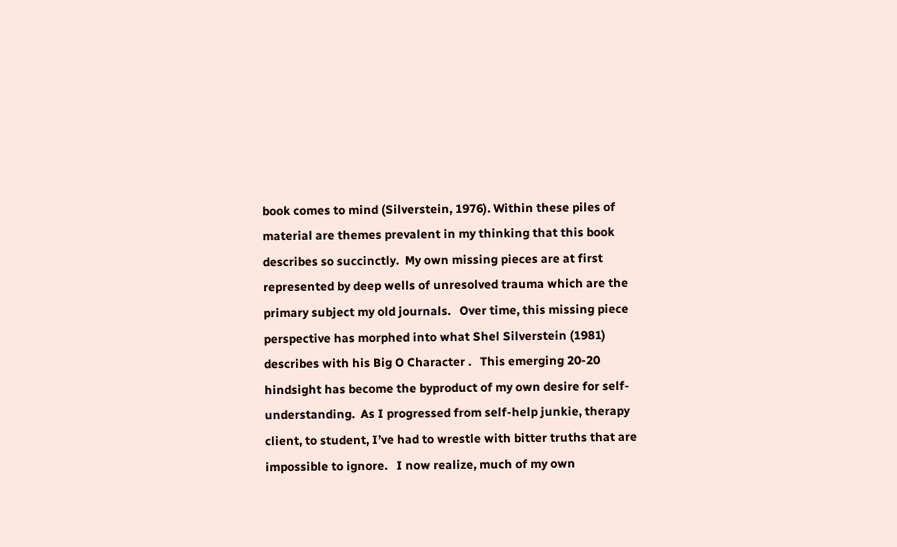book comes to mind (Silverstein, 1976). Within these piles of material are themes prevalent in my thinking that this book describes so succinctly.  My own missing pieces are at first represented by deep wells of unresolved trauma which are the primary subject my old journals.   Over time, this missing piece perspective has morphed into what Shel Silverstein (1981) describes with his Big O Character .   This emerging 20-20 hindsight has become the byproduct of my own desire for self-understanding.  As I progressed from self-help junkie, therapy client, to student, I’ve had to wrestle with bitter truths that are impossible to ignore.   I now realize, much of my own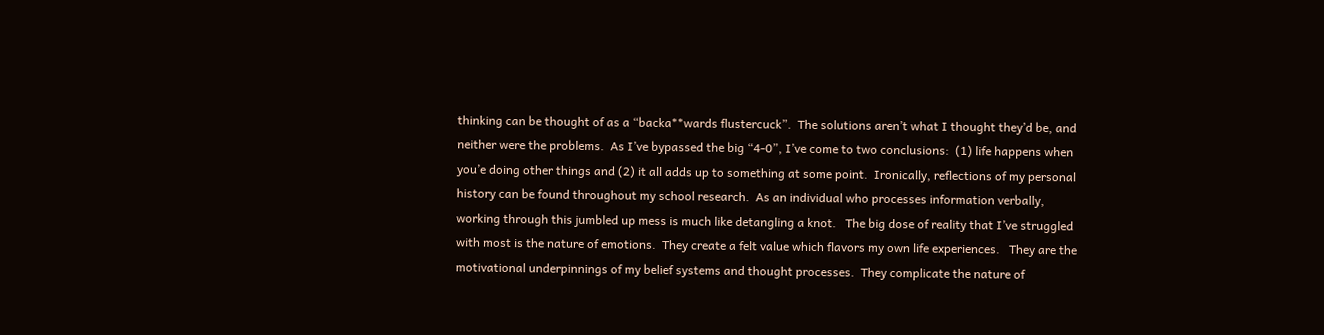thinking can be thought of as a “backa**wards flustercuck”.  The solutions aren’t what I thought they’d be, and neither were the problems.  As I’ve bypassed the big “4-0”, I’ve come to two conclusions:  (1) life happens when you’e doing other things and (2) it all adds up to something at some point.  Ironically, reflections of my personal history can be found throughout my school research.  As an individual who processes information verbally, working through this jumbled up mess is much like detangling a knot.   The big dose of reality that I’ve struggled with most is the nature of emotions.  They create a felt value which flavors my own life experiences.   They are the motivational underpinnings of my belief systems and thought processes.  They complicate the nature of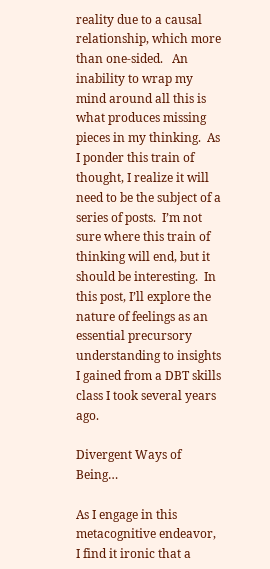reality due to a causal relationship, which more than one-sided.   An inability to wrap my mind around all this is what produces missing pieces in my thinking.  As I ponder this train of thought, I realize it will need to be the subject of a series of posts.  I’m not sure where this train of thinking will end, but it should be interesting.  In this post, I’ll explore the nature of feelings as an essential precursory understanding to insights I gained from a DBT skills class I took several years ago.

Divergent Ways of Being…

As I engage in this metacognitive endeavor, I find it ironic that a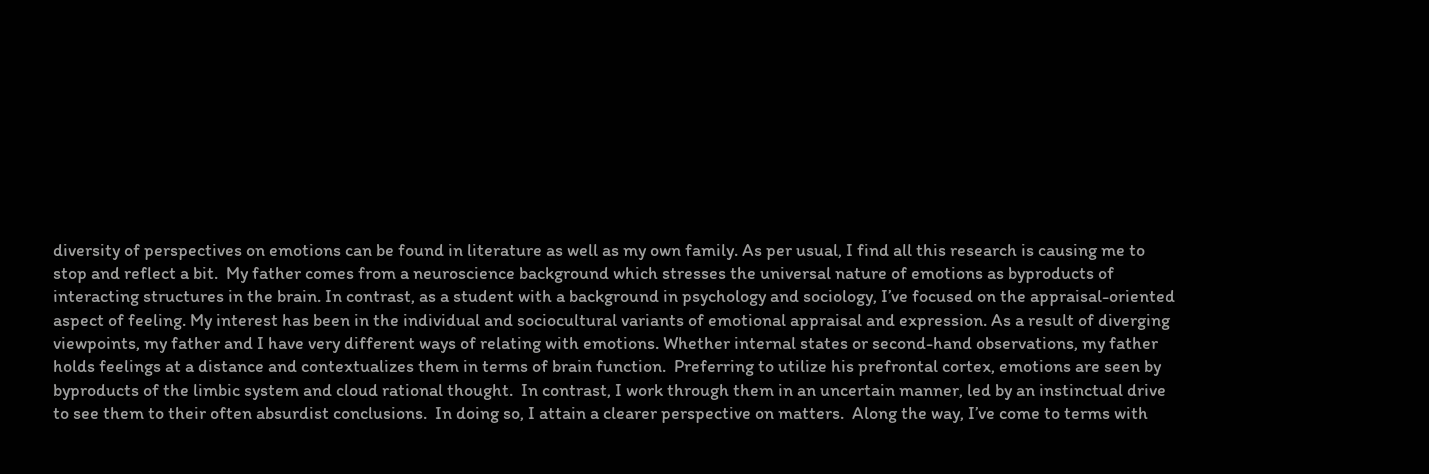diversity of perspectives on emotions can be found in literature as well as my own family. As per usual, I find all this research is causing me to stop and reflect a bit.  My father comes from a neuroscience background which stresses the universal nature of emotions as byproducts of interacting structures in the brain. In contrast, as a student with a background in psychology and sociology, I’ve focused on the appraisal-oriented aspect of feeling. My interest has been in the individual and sociocultural variants of emotional appraisal and expression. As a result of diverging viewpoints, my father and I have very different ways of relating with emotions. Whether internal states or second-hand observations, my father holds feelings at a distance and contextualizes them in terms of brain function.  Preferring to utilize his prefrontal cortex, emotions are seen by byproducts of the limbic system and cloud rational thought.  In contrast, I work through them in an uncertain manner, led by an instinctual drive to see them to their often absurdist conclusions.  In doing so, I attain a clearer perspective on matters.  Along the way, I’ve come to terms with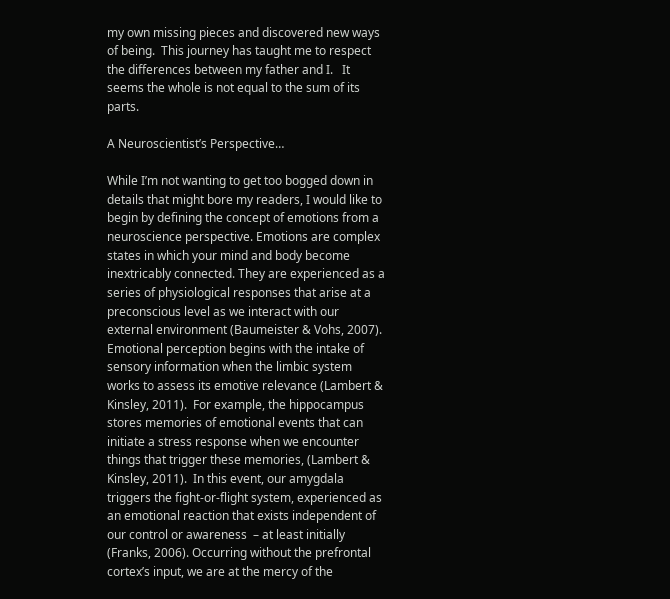my own missing pieces and discovered new ways of being.  This journey has taught me to respect the differences between my father and I.   It seems the whole is not equal to the sum of its parts.

A Neuroscientist’s Perspective…

While I’m not wanting to get too bogged down in details that might bore my readers, I would like to begin by defining the concept of emotions from a neuroscience perspective. Emotions are complex states in which your mind and body become inextricably connected. They are experienced as a series of physiological responses that arise at a preconscious level as we interact with our external environment (Baumeister & Vohs, 2007).  Emotional perception begins with the intake of sensory information when the limbic system works to assess its emotive relevance (Lambert & Kinsley, 2011).  For example, the hippocampus stores memories of emotional events that can initiate a stress response when we encounter things that trigger these memories, (Lambert & Kinsley, 2011).  In this event, our amygdala triggers the fight-or-flight system, experienced as an emotional reaction that exists independent of our control or awareness  – at least initially (Franks, 2006). Occurring without the prefrontal cortex’s input, we are at the mercy of the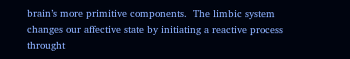brain’s more primitive components.  The limbic system changes our affective state by initiating a reactive process throught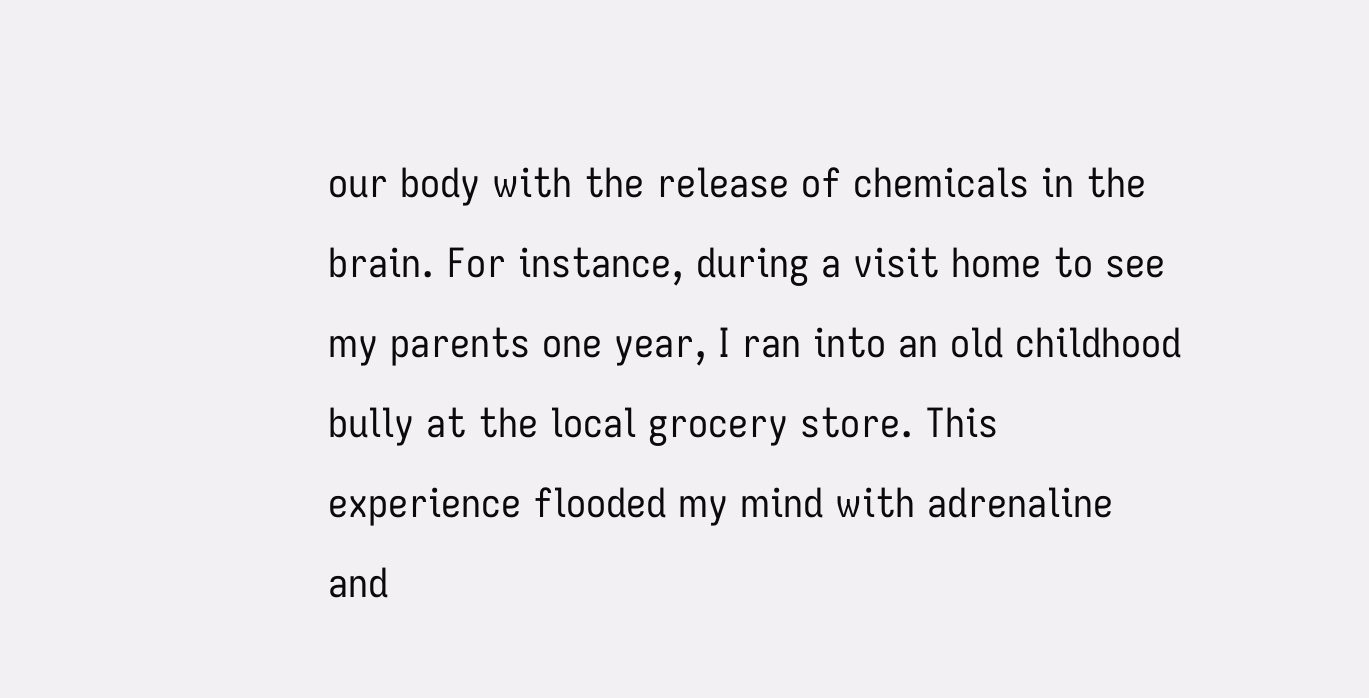our body with the release of chemicals in the brain. For instance, during a visit home to see my parents one year, I ran into an old childhood bully at the local grocery store. This experience flooded my mind with adrenaline and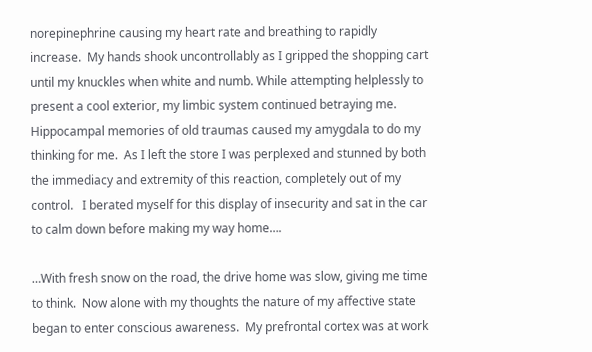norepinephrine causing my heart rate and breathing to rapidly increase.  My hands shook uncontrollably as I gripped the shopping cart until my knuckles when white and numb. While attempting helplessly to present a cool exterior, my limbic system continued betraying me.  Hippocampal memories of old traumas caused my amygdala to do my thinking for me.  As I left the store I was perplexed and stunned by both the immediacy and extremity of this reaction, completely out of my control.   I berated myself for this display of insecurity and sat in the car to calm down before making my way home….

…With fresh snow on the road, the drive home was slow, giving me time to think.  Now alone with my thoughts the nature of my affective state began to enter conscious awareness.  My prefrontal cortex was at work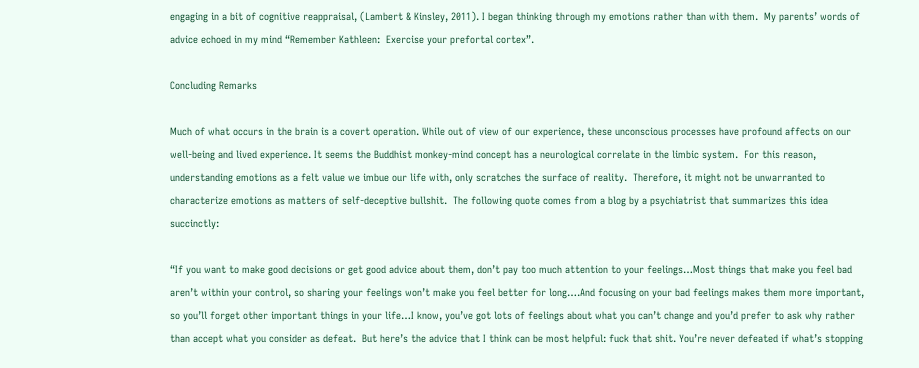engaging in a bit of cognitive reappraisal, (Lambert & Kinsley, 2011). I began thinking through my emotions rather than with them.  My parents’ words of advice echoed in my mind “Remember Kathleen:  Exercise your prefortal cortex”.

Concluding Remarks

Much of what occurs in the brain is a covert operation. While out of view of our experience, these unconscious processes have profound affects on our well-being and lived experience. It seems the Buddhist monkey-mind concept has a neurological correlate in the limbic system.  For this reason, understanding emotions as a felt value we imbue our life with, only scratches the surface of reality.  Therefore, it might not be unwarranted to characterize emotions as matters of self-deceptive bullshit.  The following quote comes from a blog by a psychiatrist that summarizes this idea succinctly:

“If you want to make good decisions or get good advice about them, don’t pay too much attention to your feelings…Most things that make you feel bad aren’t within your control, so sharing your feelings won’t make you feel better for long….And focusing on your bad feelings makes them more important, so you’ll forget other important things in your life…I know, you’ve got lots of feelings about what you can’t change and you’d prefer to ask why rather than accept what you consider as defeat.  But here’s the advice that I think can be most helpful: fuck that shit. You’re never defeated if what’s stopping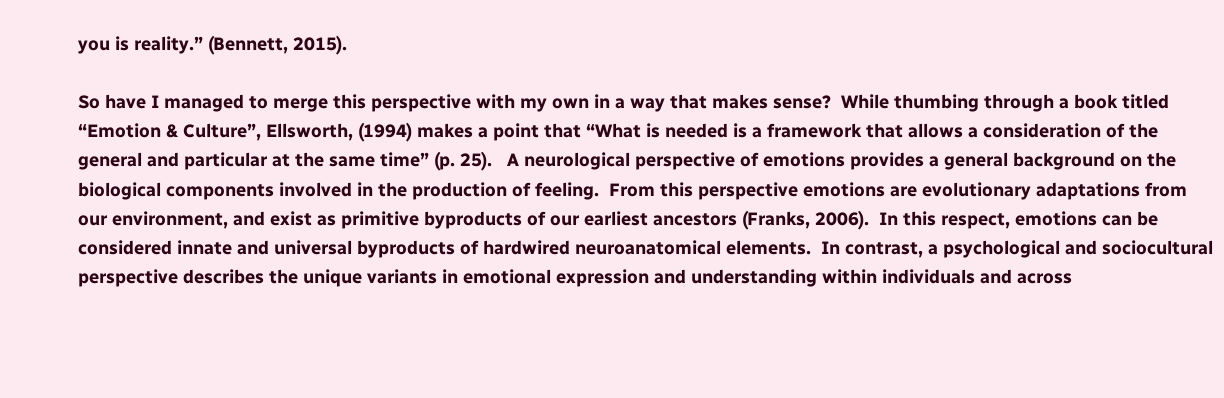you is reality.” (Bennett, 2015).

So have I managed to merge this perspective with my own in a way that makes sense?  While thumbing through a book titled “Emotion & Culture”, Ellsworth, (1994) makes a point that “What is needed is a framework that allows a consideration of the general and particular at the same time” (p. 25).   A neurological perspective of emotions provides a general background on the biological components involved in the production of feeling.  From this perspective emotions are evolutionary adaptations from our environment, and exist as primitive byproducts of our earliest ancestors (Franks, 2006).  In this respect, emotions can be considered innate and universal byproducts of hardwired neuroanatomical elements.  In contrast, a psychological and sociocultural perspective describes the unique variants in emotional expression and understanding within individuals and across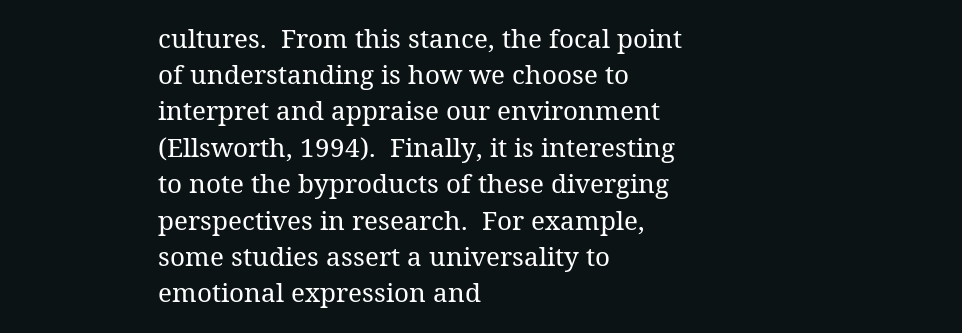cultures.  From this stance, the focal point of understanding is how we choose to interpret and appraise our environment (Ellsworth, 1994).  Finally, it is interesting to note the byproducts of these diverging perspectives in research.  For example, some studies assert a universality to emotional expression and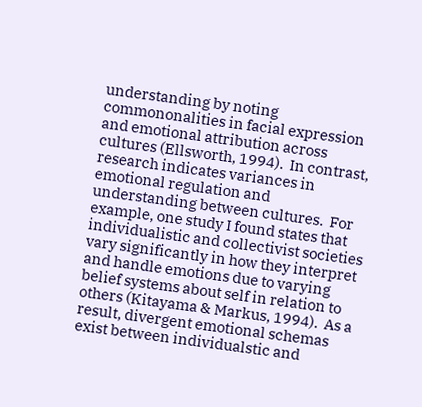understanding by noting commononalities in facial expression and emotional attribution across cultures (Ellsworth, 1994).  In contrast, research indicates variances in emotional regulation and understanding between cultures.  For example, one study I found states that individualistic and collectivist societies vary significantly in how they interpret and handle emotions due to varying belief systems about self in relation to others (Kitayama & Markus, 1994).  As a result, divergent emotional schemas exist between individualstic and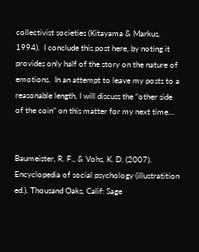collectivist societies (Kitayama & Markus, 1994).  I conclude this post here, by noting it provides only half of the story on the nature of emotions.  In an attempt to leave my posts to a reasonable length, I will discuss the “other side of the coin” on this matter for my next time…


Baumeister, R. F., & Vohs, K. D. (2007). Encyclopedia of social psychology (illustratition ed.). Thousand Oaks, Calif: Sage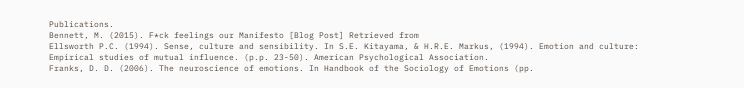Publications.
Bennett, M. (2015). F*ck feelings our Manifesto [Blog Post] Retrieved from
Ellsworth P.C. (1994). Sense, culture and sensibility. In S.E. Kitayama, & H.R.E. Markus, (1994). Emotion and culture: Empirical studies of mutual influence. (p.p. 23-50). American Psychological Association.
Franks, D. D. (2006). The neuroscience of emotions. In Handbook of the Sociology of Emotions (pp.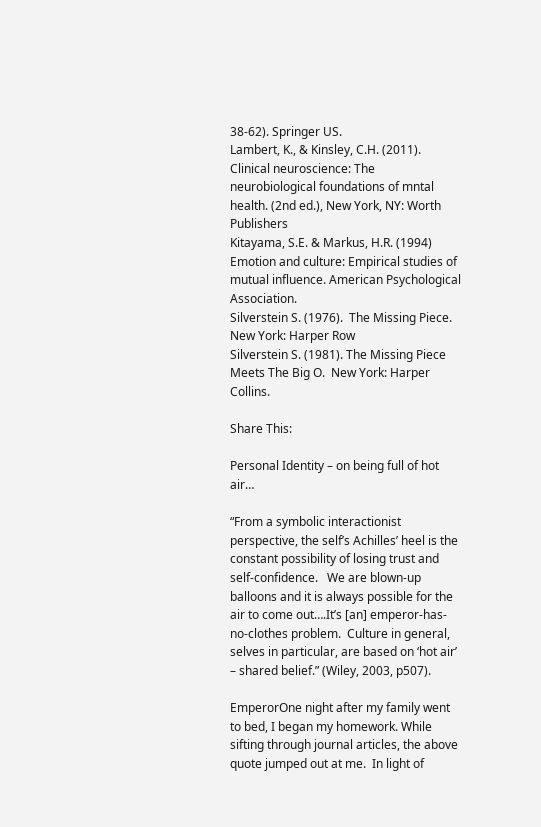38-62). Springer US.
Lambert, K., & Kinsley, C.H. (2011). Clinical neuroscience: The neurobiological foundations of mntal health. (2nd ed.), New York, NY: Worth Publishers
Kitayama, S.E. & Markus, H.R. (1994) Emotion and culture: Empirical studies of mutual influence. American Psychological Association.
Silverstein S. (1976).  The Missing Piece. New York: Harper Row
Silverstein S. (1981). The Missing Piece Meets The Big O.  New York: Harper Collins.

Share This:

Personal Identity – on being full of hot air…

“From a symbolic interactionist perspective, the self’s Achilles’ heel is the constant possibility of losing trust and self-confidence.   We are blown-up balloons and it is always possible for the air to come out….It’s [an] emperor-has-no-clothes problem.  Culture in general, selves in particular, are based on ‘hot air’ – shared belief.” (Wiley, 2003, p507).

EmperorOne night after my family went to bed, I began my homework. While sifting through journal articles, the above quote jumped out at me.  In light of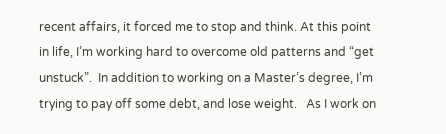recent affairs, it forced me to stop and think. At this point in life, I’m working hard to overcome old patterns and “get unstuck”.  In addition to working on a Master’s degree, I’m trying to pay off some debt, and lose weight.   As I work on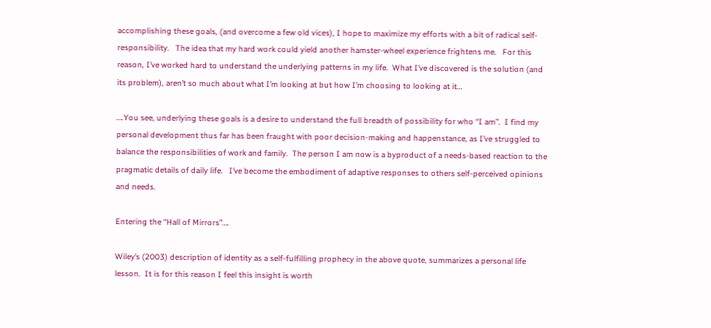accomplishing these goals, (and overcome a few old vices), I hope to maximize my efforts with a bit of radical self-responsibility.   The idea that my hard work could yield another hamster-wheel experience frightens me.   For this reason, I’ve worked hard to understand the underlying patterns in my life.  What I’ve discovered is the solution (and its problem), aren’t so much about what I’m looking at but how I’m choosing to looking at it…

….You see, underlying these goals is a desire to understand the full breadth of possibility for who “I am”.  I find my personal development thus far has been fraught with poor decision-making and happenstance, as I’ve struggled to balance the responsibilities of work and family.  The person I am now is a byproduct of a needs-based reaction to the pragmatic details of daily life.   I’ve become the embodiment of adaptive responses to others self-perceived opinions and needs.

Entering the “Hall of Mirrors”….

Wiley’s (2003) description of identity as a self-fulfilling prophecy in the above quote, summarizes a personal life lesson.  It is for this reason I feel this insight is worth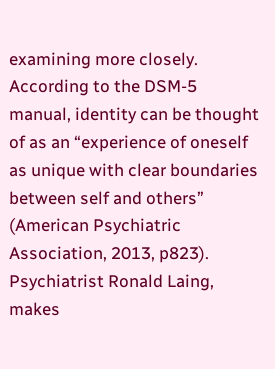examining more closely.  According to the DSM-5 manual, identity can be thought of as an “experience of oneself as unique with clear boundaries between self and others” (American Psychiatric Association, 2013, p823).  Psychiatrist Ronald Laing, makes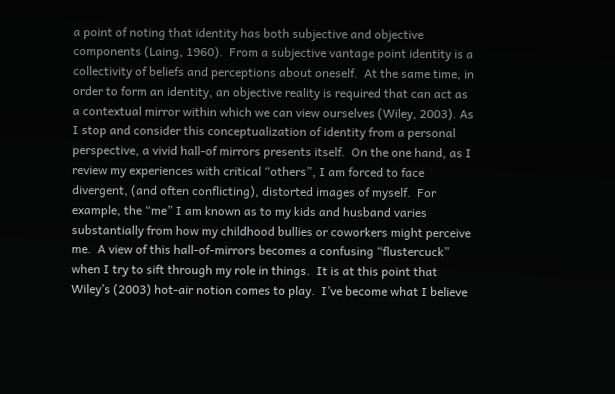a point of noting that identity has both subjective and objective components (Laing, 1960).  From a subjective vantage point identity is a collectivity of beliefs and perceptions about oneself.  At the same time, in order to form an identity, an objective reality is required that can act as a contextual mirror within which we can view ourselves (Wiley, 2003). As I stop and consider this conceptualization of identity from a personal perspective, a vivid hall-of mirrors presents itself.  On the one hand, as I review my experiences with critical “others”, I am forced to face divergent, (and often conflicting), distorted images of myself.  For example, the “me” I am known as to my kids and husband varies substantially from how my childhood bullies or coworkers might perceive me.  A view of this hall-of-mirrors becomes a confusing “flustercuck” when I try to sift through my role in things.  It is at this point that Wiley’s (2003) hot-air notion comes to play.  I’ve become what I believe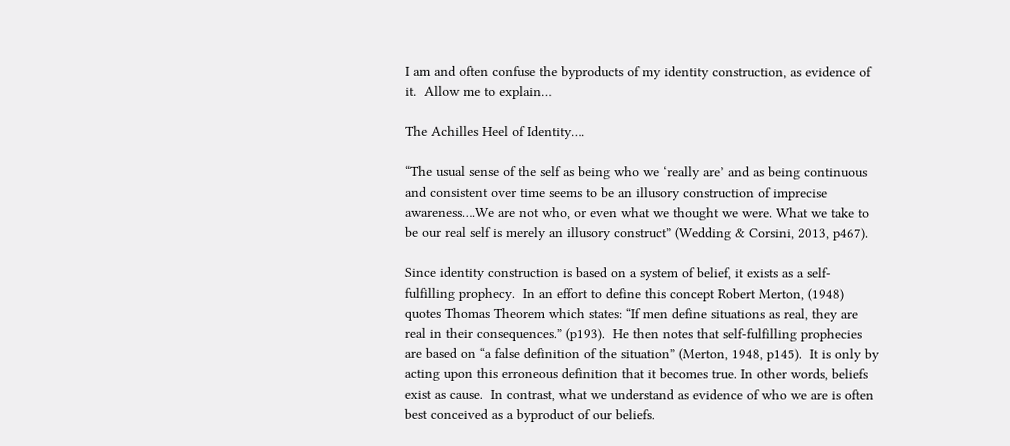I am and often confuse the byproducts of my identity construction, as evidence of it.  Allow me to explain…

The Achilles Heel of Identity….

“The usual sense of the self as being who we ‘really are’ and as being continuous and consistent over time seems to be an illusory construction of imprecise awareness….We are not who, or even what we thought we were. What we take to be our real self is merely an illusory construct” (Wedding & Corsini, 2013, p467).

Since identity construction is based on a system of belief, it exists as a self-fulfilling prophecy.  In an effort to define this concept Robert Merton, (1948) quotes Thomas Theorem which states: “If men define situations as real, they are real in their consequences.” (p193).  He then notes that self-fulfilling prophecies are based on “a false definition of the situation” (Merton, 1948, p145).  It is only by acting upon this erroneous definition that it becomes true. In other words, beliefs exist as cause.  In contrast, what we understand as evidence of who we are is often best conceived as a byproduct of our beliefs.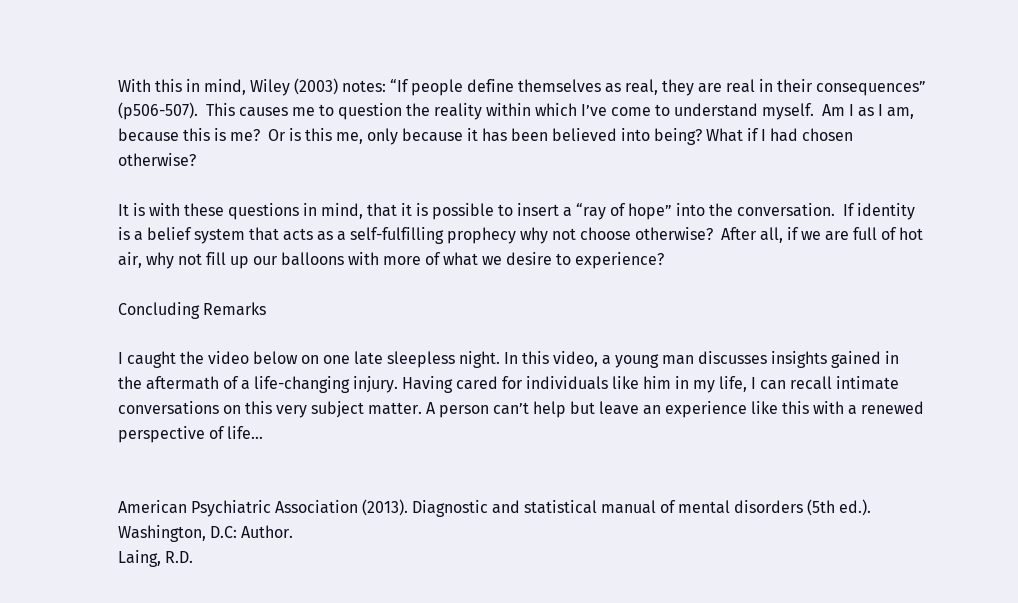With this in mind, Wiley (2003) notes: “If people define themselves as real, they are real in their consequences” (p506-507).  This causes me to question the reality within which I’ve come to understand myself.  Am I as I am, because this is me?  Or is this me, only because it has been believed into being? What if I had chosen otherwise?

It is with these questions in mind, that it is possible to insert a “ray of hope” into the conversation.  If identity is a belief system that acts as a self-fulfilling prophecy why not choose otherwise?  After all, if we are full of hot air, why not fill up our balloons with more of what we desire to experience?

Concluding Remarks

I caught the video below on one late sleepless night. In this video, a young man discusses insights gained in the aftermath of a life-changing injury. Having cared for individuals like him in my life, I can recall intimate conversations on this very subject matter. A person can’t help but leave an experience like this with a renewed perspective of life…


American Psychiatric Association (2013). Diagnostic and statistical manual of mental disorders (5th ed.). Washington, D.C: Author.
Laing, R.D.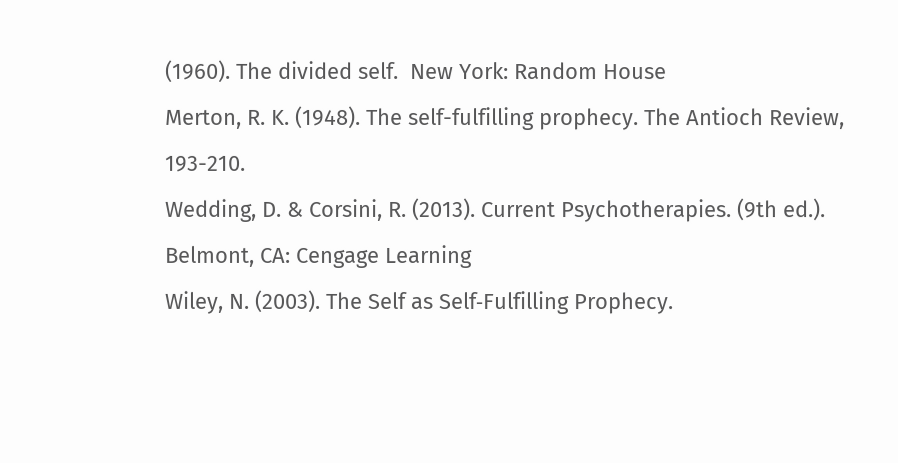(1960). The divided self.  New York: Random House
Merton, R. K. (1948). The self-fulfilling prophecy. The Antioch Review, 193-210.
Wedding, D. & Corsini, R. (2013). Current Psychotherapies. (9th ed.). Belmont, CA: Cengage Learning
Wiley, N. (2003). The Self as Self‐Fulfilling Prophecy.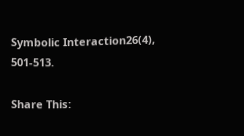Symbolic Interaction26(4), 501-513.

Share This: